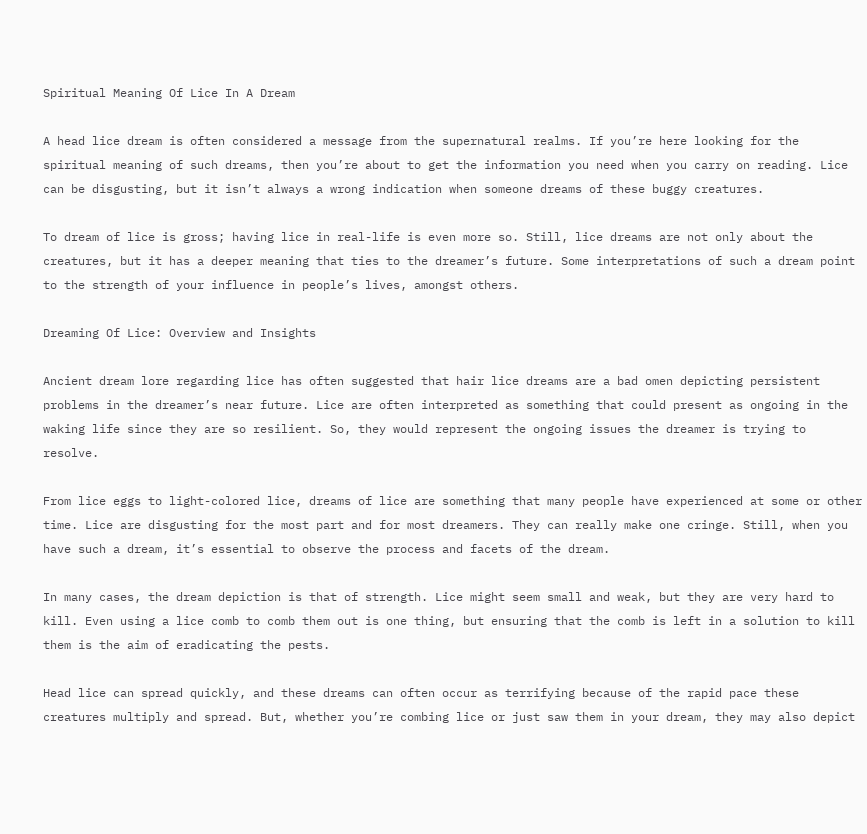Spiritual Meaning Of Lice In A Dream

A head lice dream is often considered a message from the supernatural realms. If you’re here looking for the spiritual meaning of such dreams, then you’re about to get the information you need when you carry on reading. Lice can be disgusting, but it isn’t always a wrong indication when someone dreams of these buggy creatures.

To dream of lice is gross; having lice in real-life is even more so. Still, lice dreams are not only about the creatures, but it has a deeper meaning that ties to the dreamer’s future. Some interpretations of such a dream point to the strength of your influence in people’s lives, amongst others.

Dreaming Of Lice: Overview and Insights

Ancient dream lore regarding lice has often suggested that hair lice dreams are a bad omen depicting persistent problems in the dreamer’s near future. Lice are often interpreted as something that could present as ongoing in the waking life since they are so resilient. So, they would represent the ongoing issues the dreamer is trying to resolve.

From lice eggs to light-colored lice, dreams of lice are something that many people have experienced at some or other time. Lice are disgusting for the most part and for most dreamers. They can really make one cringe. Still, when you have such a dream, it’s essential to observe the process and facets of the dream.

In many cases, the dream depiction is that of strength. Lice might seem small and weak, but they are very hard to kill. Even using a lice comb to comb them out is one thing, but ensuring that the comb is left in a solution to kill them is the aim of eradicating the pests.

Head lice can spread quickly, and these dreams can often occur as terrifying because of the rapid pace these creatures multiply and spread. But, whether you’re combing lice or just saw them in your dream, they may also depict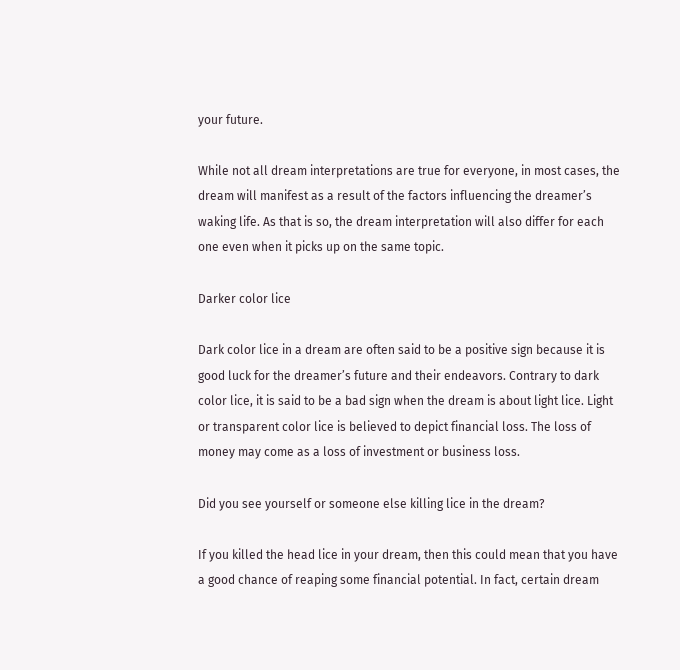your future.

While not all dream interpretations are true for everyone, in most cases, the dream will manifest as a result of the factors influencing the dreamer’s waking life. As that is so, the dream interpretation will also differ for each one even when it picks up on the same topic.

Darker color lice

Dark color lice in a dream are often said to be a positive sign because it is good luck for the dreamer’s future and their endeavors. Contrary to dark color lice, it is said to be a bad sign when the dream is about light lice. Light or transparent color lice is believed to depict financial loss. The loss of money may come as a loss of investment or business loss.

Did you see yourself or someone else killing lice in the dream?

If you killed the head lice in your dream, then this could mean that you have a good chance of reaping some financial potential. In fact, certain dream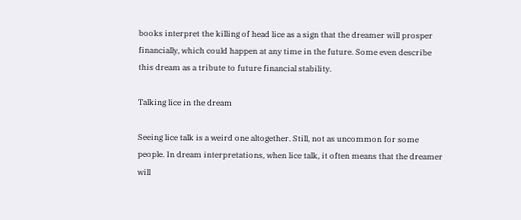books interpret the killing of head lice as a sign that the dreamer will prosper financially, which could happen at any time in the future. Some even describe this dream as a tribute to future financial stability.

Talking lice in the dream

Seeing lice talk is a weird one altogether. Still, not as uncommon for some people. In dream interpretations, when lice talk, it often means that the dreamer will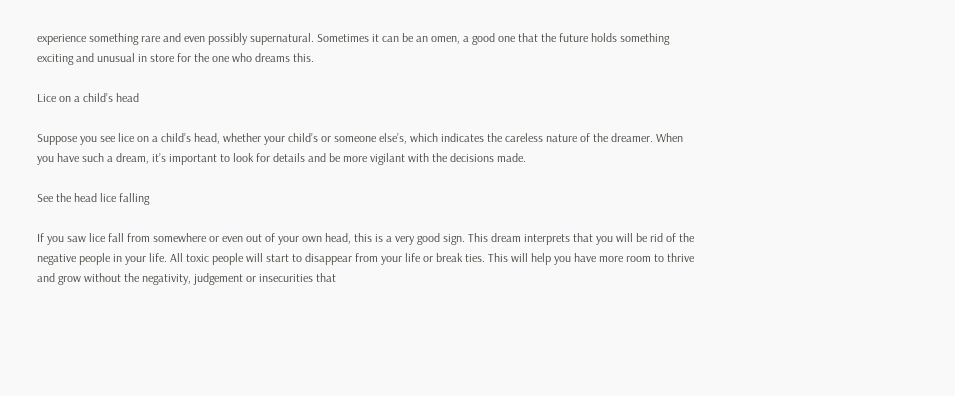experience something rare and even possibly supernatural. Sometimes it can be an omen, a good one that the future holds something exciting and unusual in store for the one who dreams this.

Lice on a child’s head

Suppose you see lice on a child’s head, whether your child’s or someone else’s, which indicates the careless nature of the dreamer. When you have such a dream, it’s important to look for details and be more vigilant with the decisions made.

See the head lice falling

If you saw lice fall from somewhere or even out of your own head, this is a very good sign. This dream interprets that you will be rid of the negative people in your life. All toxic people will start to disappear from your life or break ties. This will help you have more room to thrive and grow without the negativity, judgement or insecurities that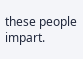these people impart.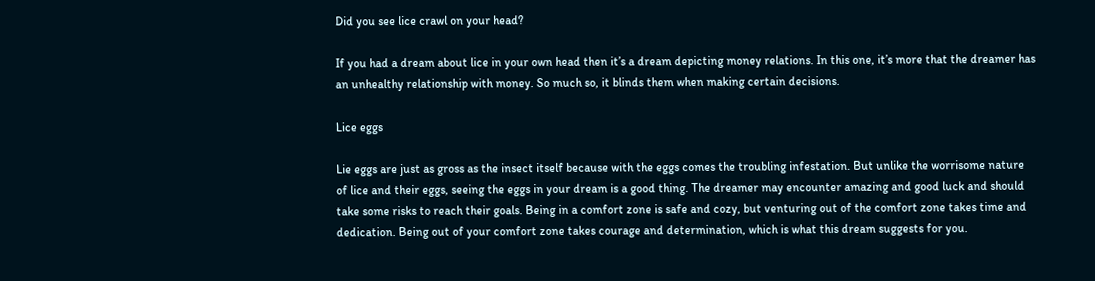Did you see lice crawl on your head?

If you had a dream about lice in your own head then it’s a dream depicting money relations. In this one, it’s more that the dreamer has an unhealthy relationship with money. So much so, it blinds them when making certain decisions.

Lice eggs

Lie eggs are just as gross as the insect itself because with the eggs comes the troubling infestation. But unlike the worrisome nature of lice and their eggs, seeing the eggs in your dream is a good thing. The dreamer may encounter amazing and good luck and should take some risks to reach their goals. Being in a comfort zone is safe and cozy, but venturing out of the comfort zone takes time and dedication. Being out of your comfort zone takes courage and determination, which is what this dream suggests for you.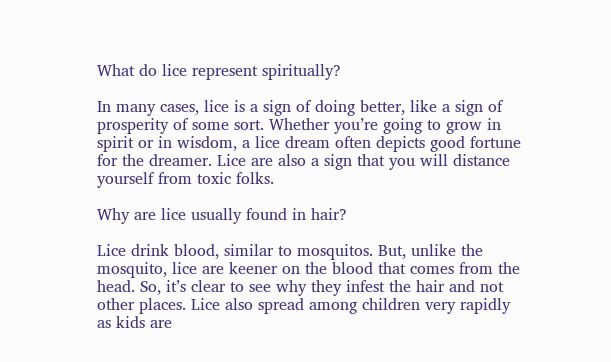What do lice represent spiritually?

In many cases, lice is a sign of doing better, like a sign of prosperity of some sort. Whether you’re going to grow in spirit or in wisdom, a lice dream often depicts good fortune for the dreamer. Lice are also a sign that you will distance yourself from toxic folks.

Why are lice usually found in hair?

Lice drink blood, similar to mosquitos. But, unlike the mosquito, lice are keener on the blood that comes from the head. So, it’s clear to see why they infest the hair and not other places. Lice also spread among children very rapidly as kids are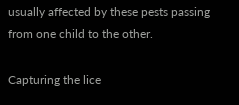usually affected by these pests passing from one child to the other.

Capturing the lice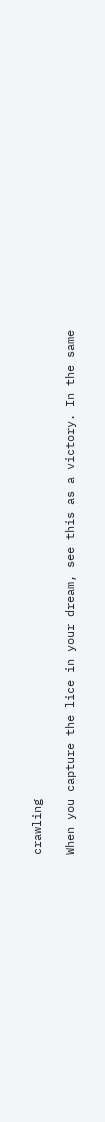crawling

When you capture the lice in your dream, see this as a victory. In the same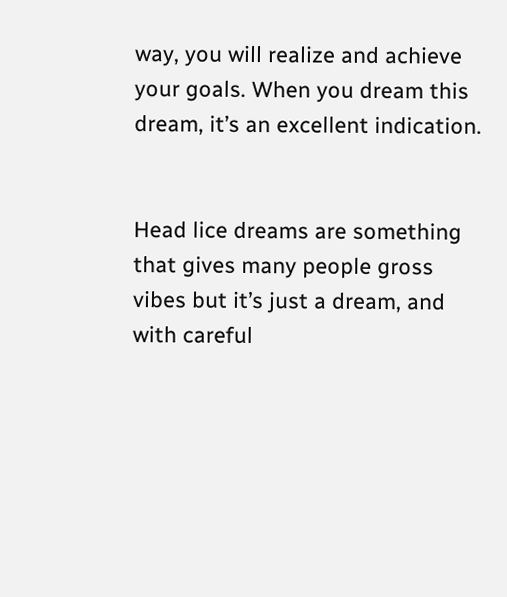way, you will realize and achieve your goals. When you dream this dream, it’s an excellent indication.


Head lice dreams are something that gives many people gross vibes but it’s just a dream, and with careful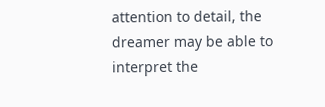attention to detail, the dreamer may be able to interpret the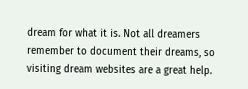dream for what it is. Not all dreamers remember to document their dreams, so visiting dream websites are a great help.